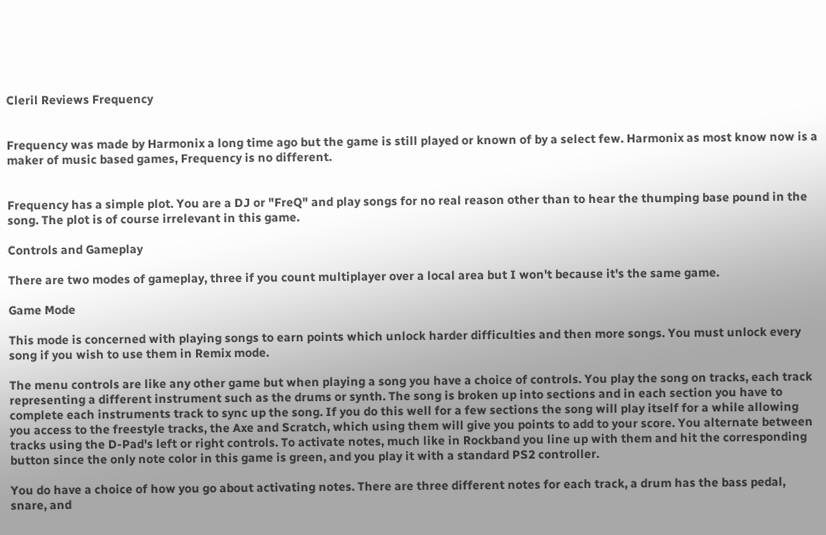Cleril Reviews Frequency


Frequency was made by Harmonix a long time ago but the game is still played or known of by a select few. Harmonix as most know now is a maker of music based games, Frequency is no different.


Frequency has a simple plot. You are a DJ or "FreQ" and play songs for no real reason other than to hear the thumping base pound in the song. The plot is of course irrelevant in this game.

Controls and Gameplay

There are two modes of gameplay, three if you count multiplayer over a local area but I won't because it's the same game.

Game Mode

This mode is concerned with playing songs to earn points which unlock harder difficulties and then more songs. You must unlock every song if you wish to use them in Remix mode.

The menu controls are like any other game but when playing a song you have a choice of controls. You play the song on tracks, each track representing a different instrument such as the drums or synth. The song is broken up into sections and in each section you have to complete each instruments track to sync up the song. If you do this well for a few sections the song will play itself for a while allowing you access to the freestyle tracks, the Axe and Scratch, which using them will give you points to add to your score. You alternate between tracks using the D-Pad's left or right controls. To activate notes, much like in Rockband you line up with them and hit the corresponding button since the only note color in this game is green, and you play it with a standard PS2 controller.

You do have a choice of how you go about activating notes. There are three different notes for each track, a drum has the bass pedal, snare, and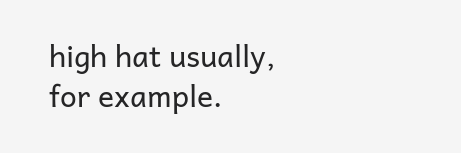high hat usually, for example.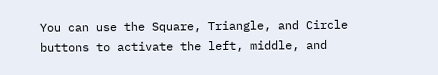You can use the Square, Triangle, and Circle buttons to activate the left, middle, and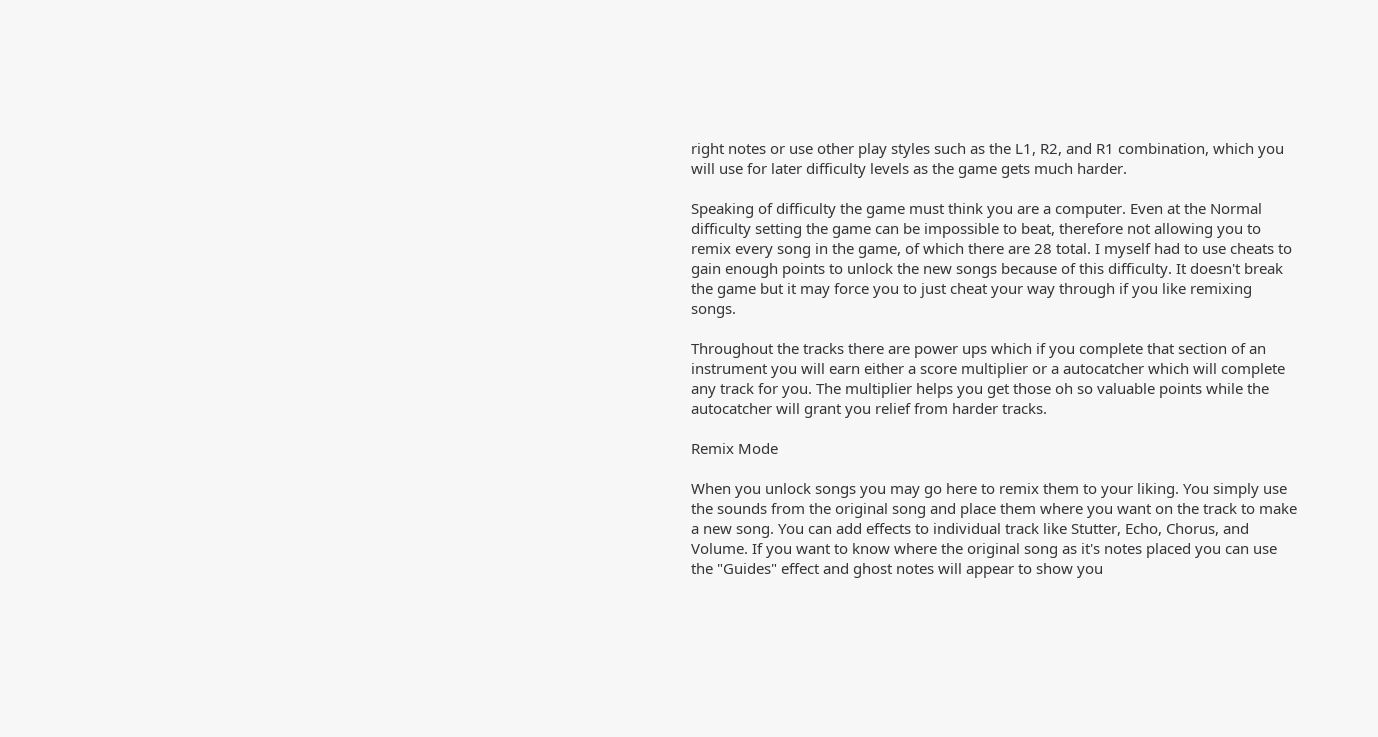right notes or use other play styles such as the L1, R2, and R1 combination, which you will use for later difficulty levels as the game gets much harder.

Speaking of difficulty the game must think you are a computer. Even at the Normal difficulty setting the game can be impossible to beat, therefore not allowing you to remix every song in the game, of which there are 28 total. I myself had to use cheats to gain enough points to unlock the new songs because of this difficulty. It doesn't break the game but it may force you to just cheat your way through if you like remixing songs.

Throughout the tracks there are power ups which if you complete that section of an instrument you will earn either a score multiplier or a autocatcher which will complete any track for you. The multiplier helps you get those oh so valuable points while the autocatcher will grant you relief from harder tracks.

Remix Mode

When you unlock songs you may go here to remix them to your liking. You simply use the sounds from the original song and place them where you want on the track to make a new song. You can add effects to individual track like Stutter, Echo, Chorus, and Volume. If you want to know where the original song as it's notes placed you can use the "Guides" effect and ghost notes will appear to show you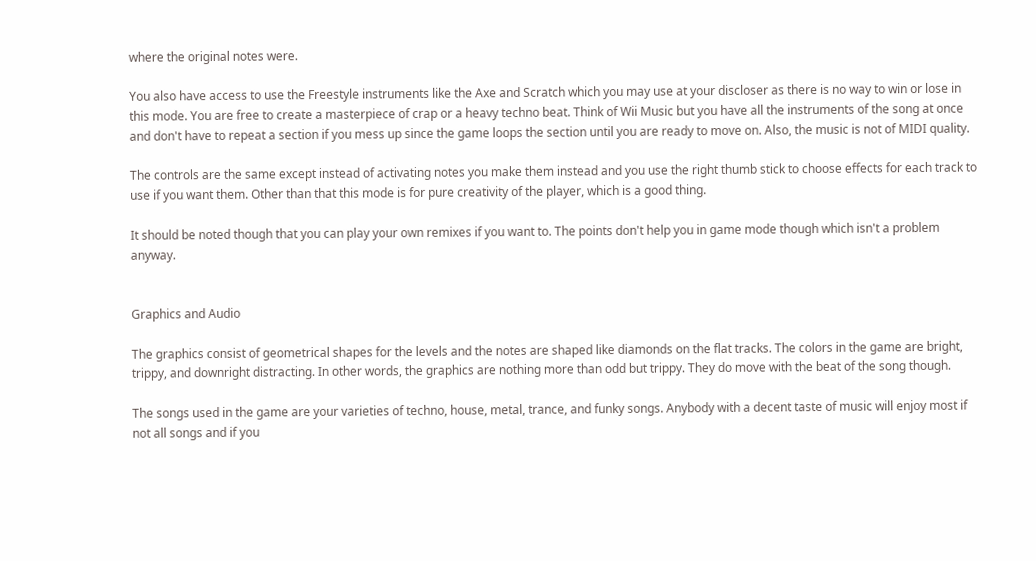where the original notes were.

You also have access to use the Freestyle instruments like the Axe and Scratch which you may use at your discloser as there is no way to win or lose in this mode. You are free to create a masterpiece of crap or a heavy techno beat. Think of Wii Music but you have all the instruments of the song at once and don't have to repeat a section if you mess up since the game loops the section until you are ready to move on. Also, the music is not of MIDI quality.

The controls are the same except instead of activating notes you make them instead and you use the right thumb stick to choose effects for each track to use if you want them. Other than that this mode is for pure creativity of the player, which is a good thing.

It should be noted though that you can play your own remixes if you want to. The points don't help you in game mode though which isn't a problem anyway.


Graphics and Audio

The graphics consist of geometrical shapes for the levels and the notes are shaped like diamonds on the flat tracks. The colors in the game are bright, trippy, and downright distracting. In other words, the graphics are nothing more than odd but trippy. They do move with the beat of the song though.

The songs used in the game are your varieties of techno, house, metal, trance, and funky songs. Anybody with a decent taste of music will enjoy most if not all songs and if you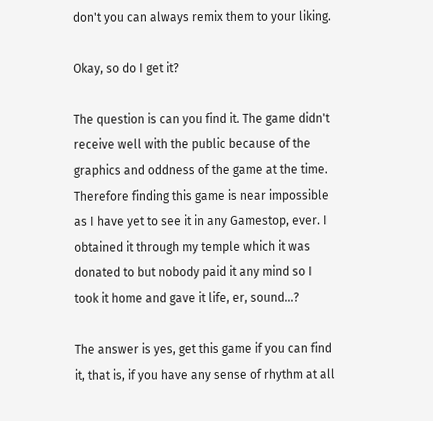don't you can always remix them to your liking.

Okay, so do I get it?

The question is can you find it. The game didn't receive well with the public because of the graphics and oddness of the game at the time. Therefore finding this game is near impossible as I have yet to see it in any Gamestop, ever. I obtained it through my temple which it was donated to but nobody paid it any mind so I took it home and gave it life, er, sound...?

The answer is yes, get this game if you can find it, that is, if you have any sense of rhythm at all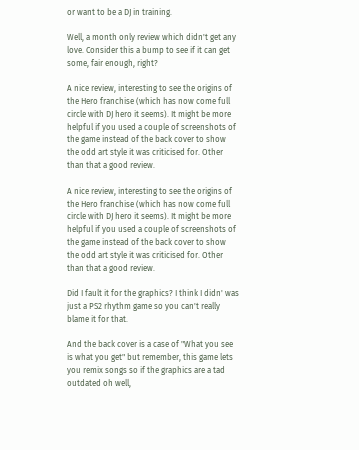or want to be a DJ in training.

Well, a month only review which didn't get any love. Consider this a bump to see if it can get some, fair enough, right?

A nice review, interesting to see the origins of the Hero franchise (which has now come full circle with DJ hero it seems). It might be more helpful if you used a couple of screenshots of the game instead of the back cover to show the odd art style it was criticised for. Other than that a good review.

A nice review, interesting to see the origins of the Hero franchise (which has now come full circle with DJ hero it seems). It might be more helpful if you used a couple of screenshots of the game instead of the back cover to show the odd art style it was criticised for. Other than that a good review.

Did I fault it for the graphics? I think I didn' was just a PS2 rhythm game so you can't really blame it for that.

And the back cover is a case of "What you see is what you get" but remember, this game lets you remix songs so if the graphics are a tad outdated oh well,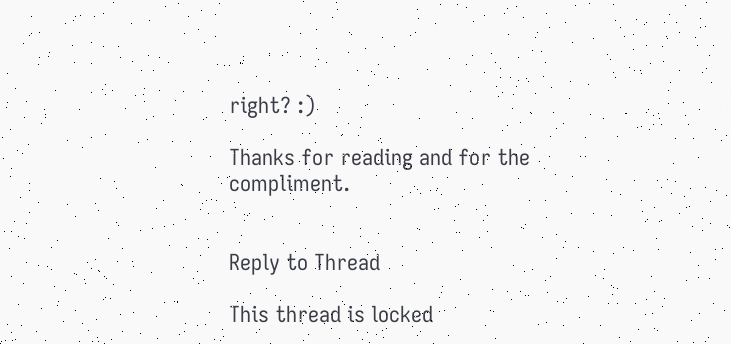right? :)

Thanks for reading and for the compliment.


Reply to Thread

This thread is locked